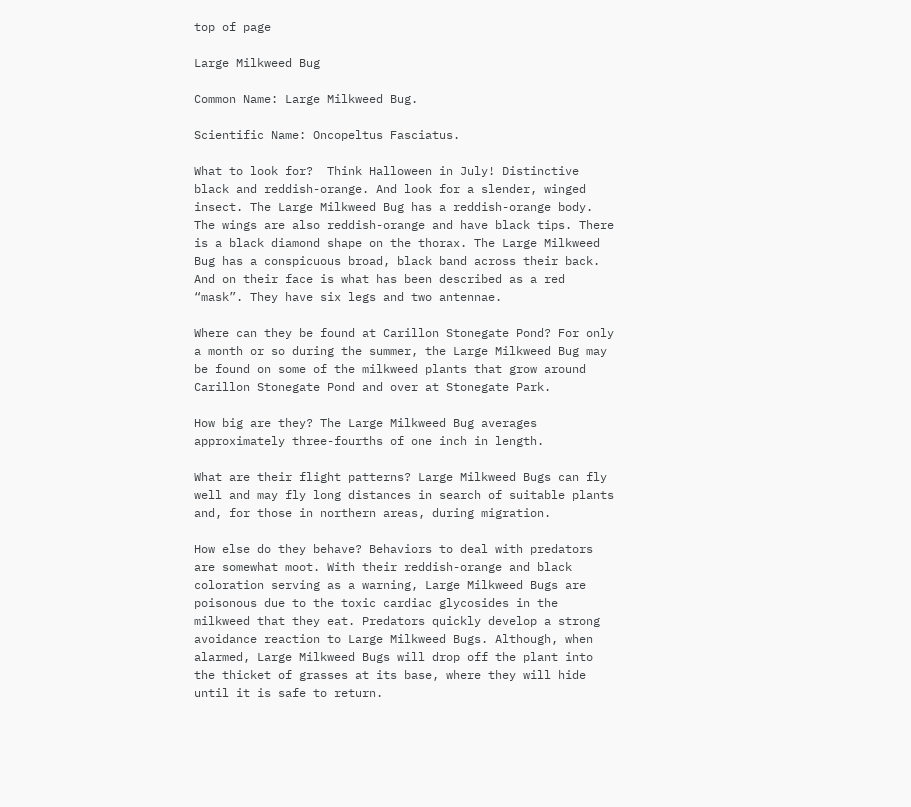top of page

Large Milkweed Bug

Common Name: Large Milkweed Bug.

Scientific Name: Oncopeltus Fasciatus.

What to look for?  Think Halloween in July! Distinctive black and reddish-orange. And look for a slender, winged insect. The Large Milkweed Bug has a reddish-orange body. The wings are also reddish-orange and have black tips. There is a black diamond shape on the thorax. The Large Milkweed Bug has a conspicuous broad, black band across their back. And on their face is what has been described as a red “mask”. They have six legs and two antennae.

Where can they be found at Carillon Stonegate Pond? For only a month or so during the summer, the Large Milkweed Bug may be found on some of the milkweed plants that grow around Carillon Stonegate Pond and over at Stonegate Park.

How big are they? The Large Milkweed Bug averages approximately three-fourths of one inch in length.

What are their flight patterns? Large Milkweed Bugs can fly well and may fly long distances in search of suitable plants and, for those in northern areas, during migration.

How else do they behave? Behaviors to deal with predators are somewhat moot. With their reddish-orange and black coloration serving as a warning, Large Milkweed Bugs are poisonous due to the toxic cardiac glycosides in the milkweed that they eat. Predators quickly develop a strong avoidance reaction to Large Milkweed Bugs. Although, when alarmed, Large Milkweed Bugs will drop off the plant into the thicket of grasses at its base, where they will hide until it is safe to return.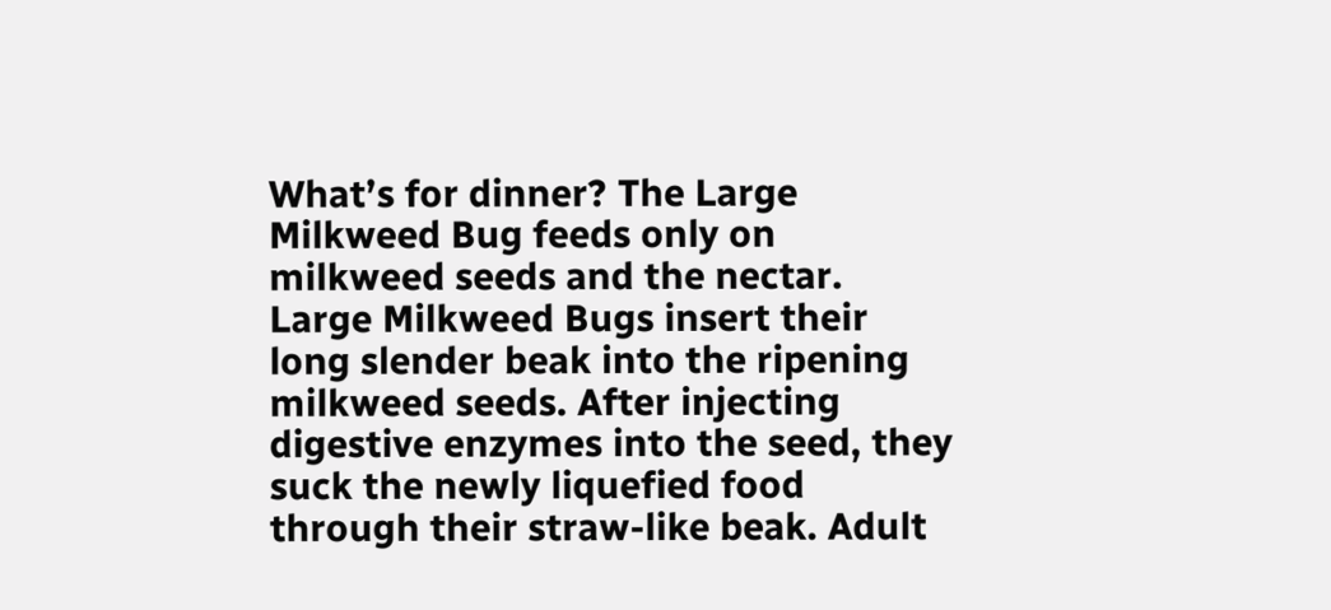What’s for dinner? The Large Milkweed Bug feeds only on milkweed seeds and the nectar. Large Milkweed Bugs insert their long slender beak into the ripening milkweed seeds. After injecting digestive enzymes into the seed, they suck the newly liquefied food through their straw-like beak. Adult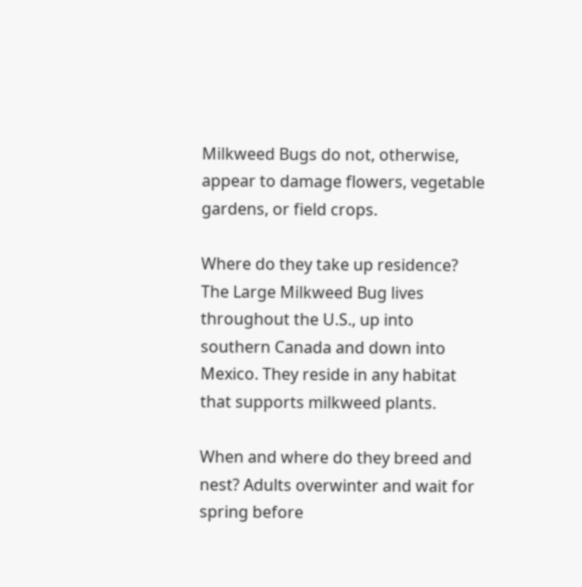Milkweed Bugs do not, otherwise, appear to damage flowers, vegetable gardens, or field crops.

Where do they take up residence? The Large Milkweed Bug lives throughout the U.S., up into southern Canada and down into Mexico. They reside in any habitat that supports milkweed plants.

When and where do they breed and nest? Adults overwinter and wait for spring before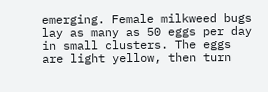emerging. Female milkweed bugs lay as many as 50 eggs per day in small clusters. The eggs are light yellow, then turn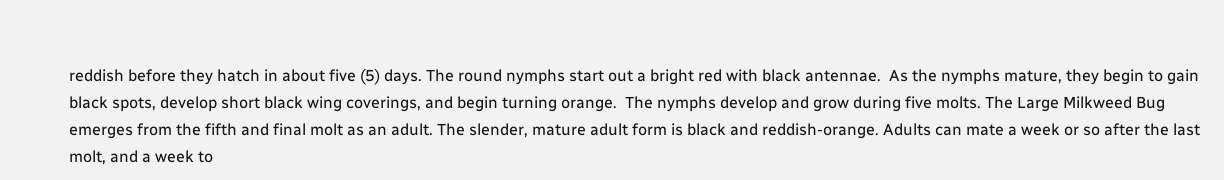reddish before they hatch in about five (5) days. The round nymphs start out a bright red with black antennae.  As the nymphs mature, they begin to gain black spots, develop short black wing coverings, and begin turning orange.  The nymphs develop and grow during five molts. The Large Milkweed Bug emerges from the fifth and final molt as an adult. The slender, mature adult form is black and reddish-orange. Adults can mate a week or so after the last molt, and a week to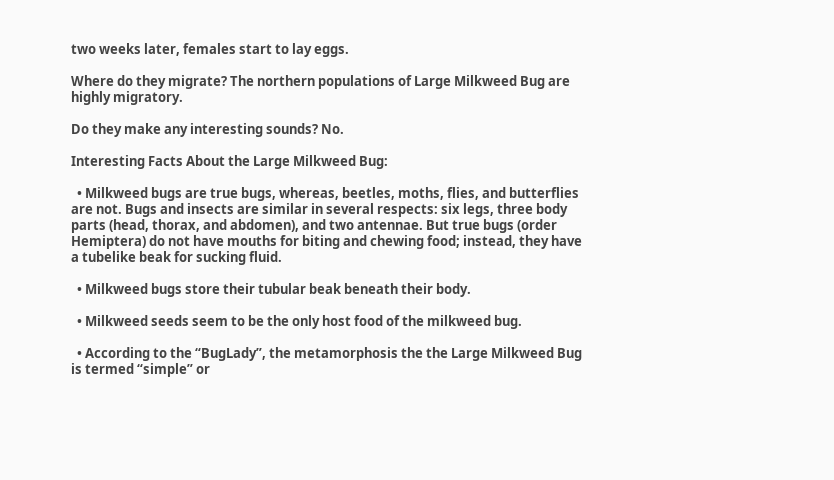two weeks later, females start to lay eggs.

Where do they migrate? The northern populations of Large Milkweed Bug are highly migratory.

Do they make any interesting sounds? No.

Interesting Facts About the Large Milkweed Bug:

  • Milkweed bugs are true bugs, whereas, beetles, moths, flies, and butterflies are not. Bugs and insects are similar in several respects: six legs, three body parts (head, thorax, and abdomen), and two antennae. But true bugs (order Hemiptera) do not have mouths for biting and chewing food; instead, they have a tubelike beak for sucking fluid.

  • Milkweed bugs store their tubular beak beneath their body.

  • Milkweed seeds seem to be the only host food of the milkweed bug.

  • According to the “BugLady”, the metamorphosis the the Large Milkweed Bug is termed “simple” or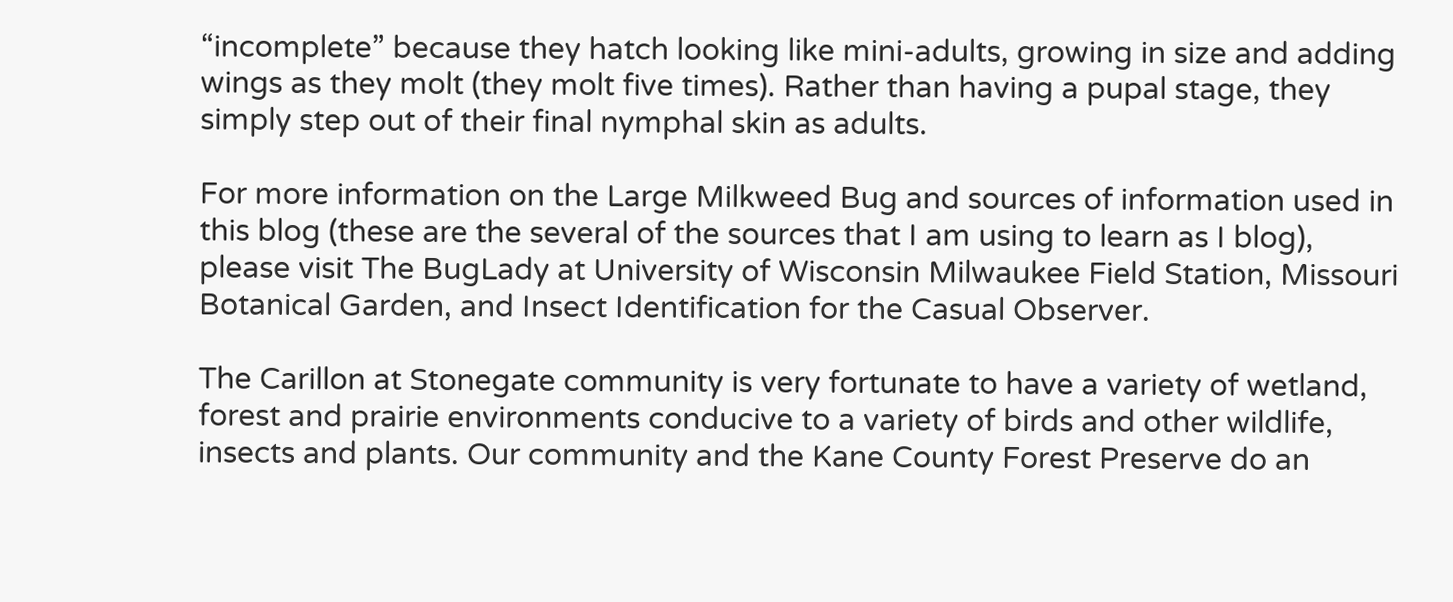“incomplete” because they hatch looking like mini-adults, growing in size and adding wings as they molt (they molt five times). Rather than having a pupal stage, they simply step out of their final nymphal skin as adults.

For more information on the Large Milkweed Bug and sources of information used in this blog (these are the several of the sources that I am using to learn as I blog), please visit The BugLady at University of Wisconsin Milwaukee Field Station, Missouri Botanical Garden, and Insect Identification for the Casual Observer.

The Carillon at Stonegate community is very fortunate to have a variety of wetland, forest and prairie environments conducive to a variety of birds and other wildlife, insects and plants. Our community and the Kane County Forest Preserve do an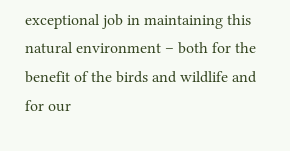exceptional job in maintaining this natural environment – both for the benefit of the birds and wildlife and for our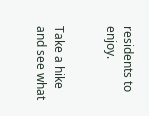residents to enjoy.


Take a hike and see what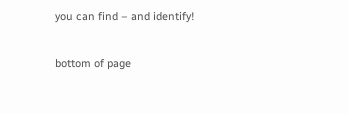you can find – and identify!

bottom of page